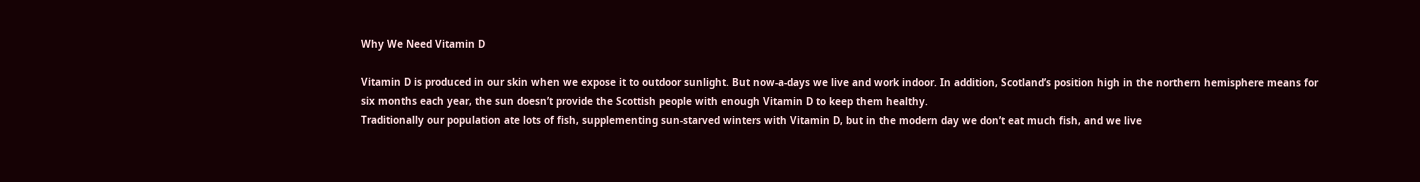Why We Need Vitamin D

Vitamin D is produced in our skin when we expose it to outdoor sunlight. But now-a-days we live and work indoor. In addition, Scotland’s position high in the northern hemisphere means for six months each year, the sun doesn’t provide the Scottish people with enough Vitamin D to keep them healthy.
Traditionally our population ate lots of fish, supplementing sun-starved winters with Vitamin D, but in the modern day we don’t eat much fish, and we live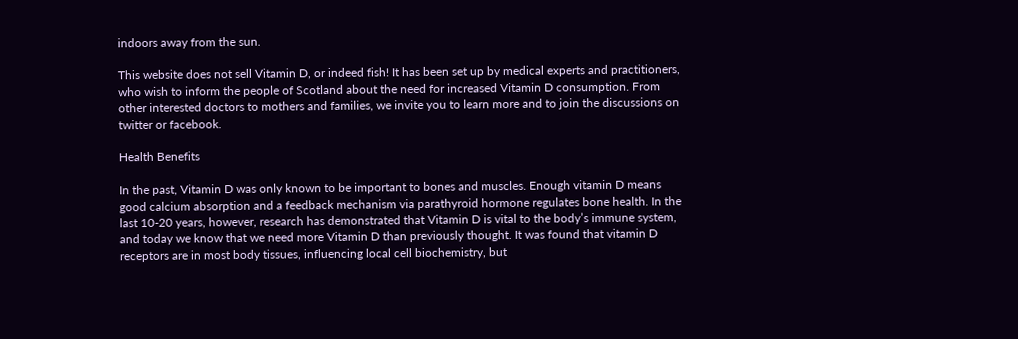indoors away from the sun.

This website does not sell Vitamin D, or indeed fish! It has been set up by medical experts and practitioners, who wish to inform the people of Scotland about the need for increased Vitamin D consumption. From other interested doctors to mothers and families, we invite you to learn more and to join the discussions on twitter or facebook.

Health Benefits

In the past, Vitamin D was only known to be important to bones and muscles. Enough vitamin D means good calcium absorption and a feedback mechanism via parathyroid hormone regulates bone health. In the last 10-20 years, however, research has demonstrated that Vitamin D is vital to the body’s immune system, and today we know that we need more Vitamin D than previously thought. It was found that vitamin D receptors are in most body tissues, influencing local cell biochemistry, but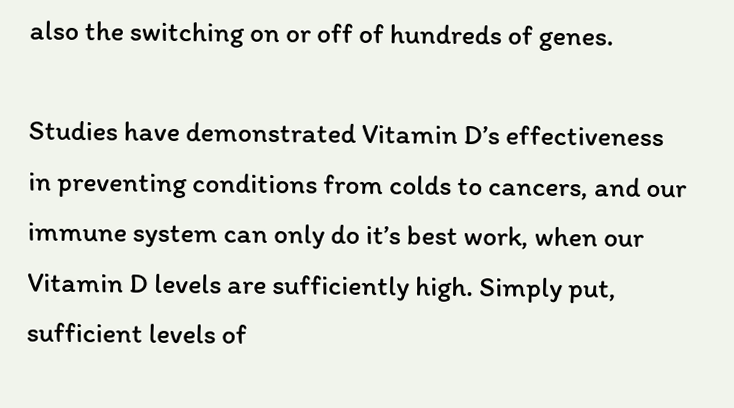also the switching on or off of hundreds of genes.

Studies have demonstrated Vitamin D’s effectiveness in preventing conditions from colds to cancers, and our immune system can only do it’s best work, when our Vitamin D levels are sufficiently high. Simply put, sufficient levels of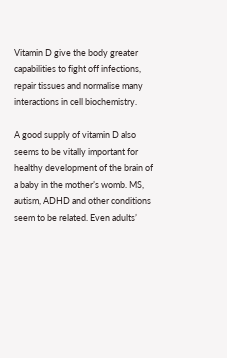Vitamin D give the body greater capabilities to fight off infections, repair tissues and normalise many interactions in cell biochemistry.

A good supply of vitamin D also seems to be vitally important for healthy development of the brain of a baby in the mother’s womb. MS, autism, ADHD and other conditions seem to be related. Even adults’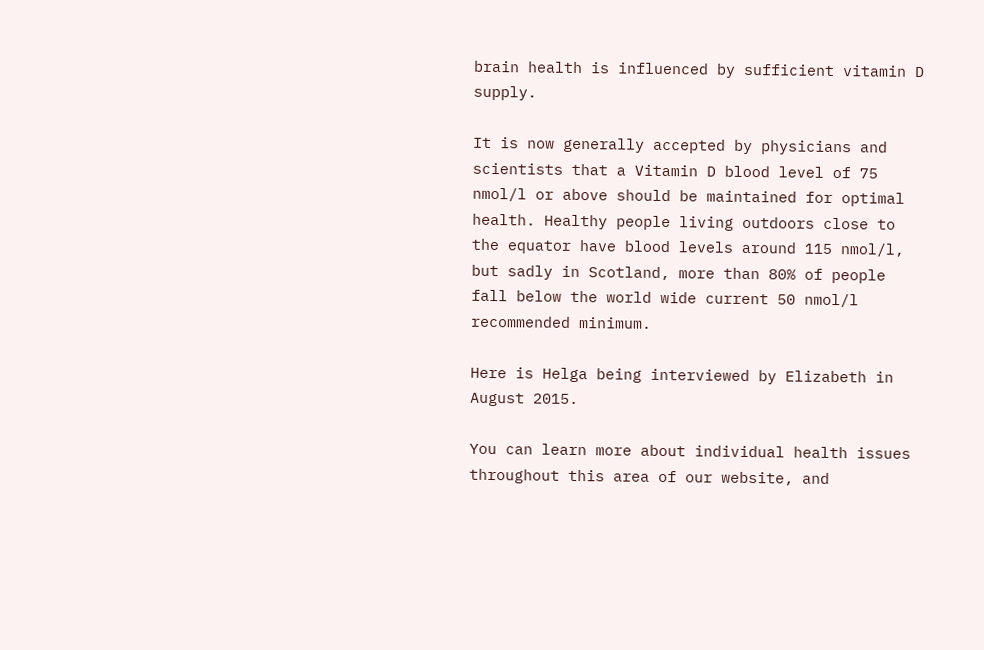brain health is influenced by sufficient vitamin D supply.

It is now generally accepted by physicians and scientists that a Vitamin D blood level of 75 nmol/l or above should be maintained for optimal health. Healthy people living outdoors close to the equator have blood levels around 115 nmol/l, but sadly in Scotland, more than 80% of people fall below the world wide current 50 nmol/l recommended minimum.

Here is Helga being interviewed by Elizabeth in August 2015.

You can learn more about individual health issues throughout this area of our website, and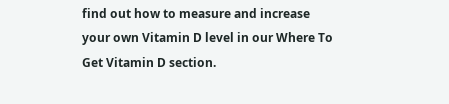find out how to measure and increase your own Vitamin D level in our Where To Get Vitamin D section.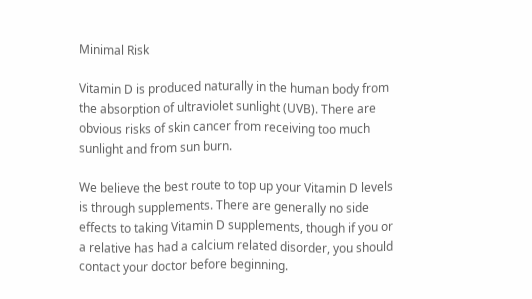Minimal Risk

Vitamin D is produced naturally in the human body from the absorption of ultraviolet sunlight (UVB). There are obvious risks of skin cancer from receiving too much sunlight and from sun burn.

We believe the best route to top up your Vitamin D levels is through supplements. There are generally no side effects to taking Vitamin D supplements, though if you or a relative has had a calcium related disorder, you should contact your doctor before beginning.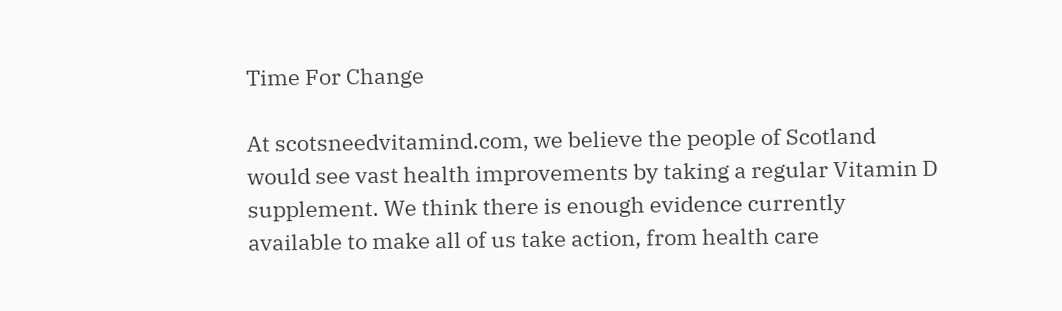Time For Change

At scotsneedvitamind.com, we believe the people of Scotland would see vast health improvements by taking a regular Vitamin D supplement. We think there is enough evidence currently available to make all of us take action, from health care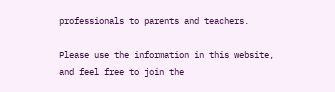professionals to parents and teachers.

Please use the information in this website, and feel free to join the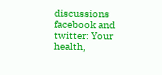discussions facebook and twitter: Your health,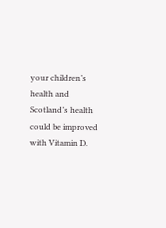your children’s health and Scotland’s health could be improved with Vitamin D.